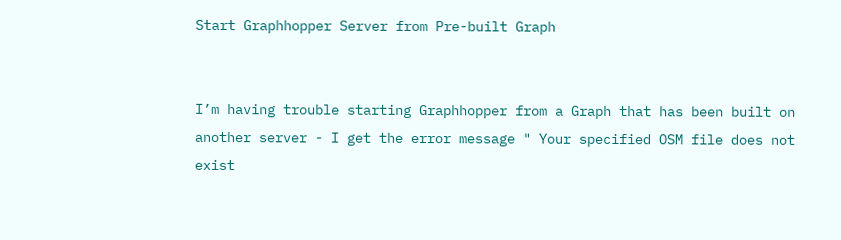Start Graphhopper Server from Pre-built Graph


I’m having trouble starting Graphhopper from a Graph that has been built on another server - I get the error message " Your specified OSM file does not exist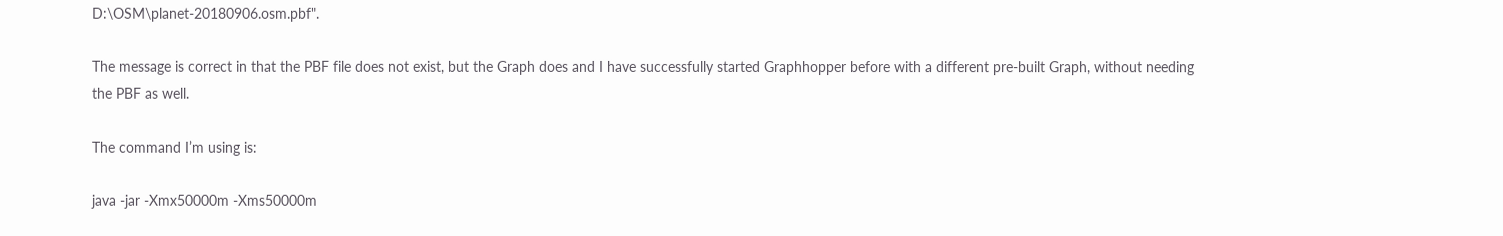D:\OSM\planet-20180906.osm.pbf".

The message is correct in that the PBF file does not exist, but the Graph does and I have successfully started Graphhopper before with a different pre-built Graph, without needing the PBF as well.

The command I’m using is:

java -jar -Xmx50000m -Xms50000m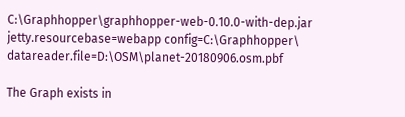C:\Graphhopper\graphhopper-web-0.10.0-with-dep.jar jetty.resourcebase=webapp config=C:\Graphhopper\ datareader.file=D:\OSM\planet-20180906.osm.pbf

The Graph exists in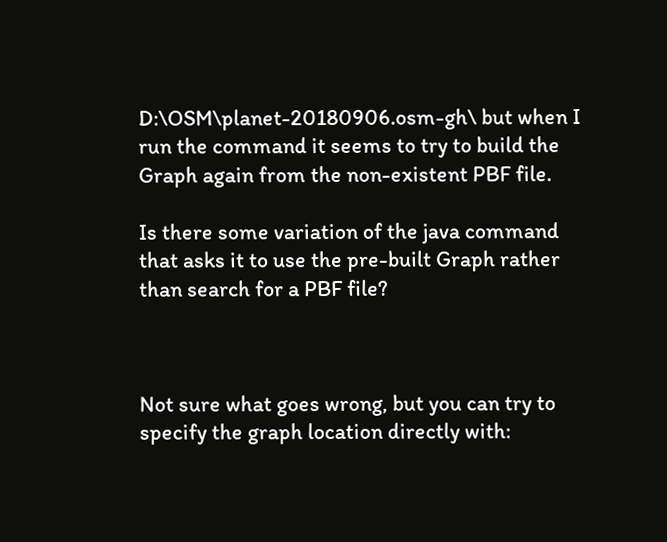D:\OSM\planet-20180906.osm-gh\ but when I run the command it seems to try to build the Graph again from the non-existent PBF file.

Is there some variation of the java command that asks it to use the pre-built Graph rather than search for a PBF file?



Not sure what goes wrong, but you can try to specify the graph location directly with: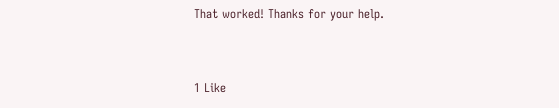That worked! Thanks for your help.


1 Like